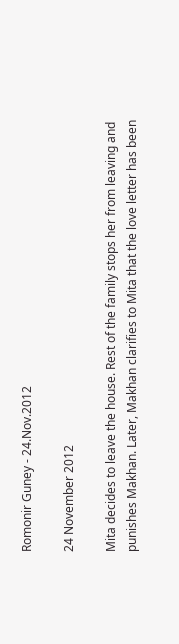Romonir Guney - 24.Nov.2012

24 November 2012

Mita decides to leave the house. Rest of the family stops her from leaving and punishes Makhan. Later, Makhan clarifies to Mita that the love letter has been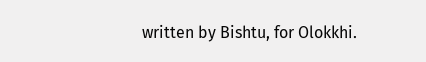written by Bishtu, for Olokkhi.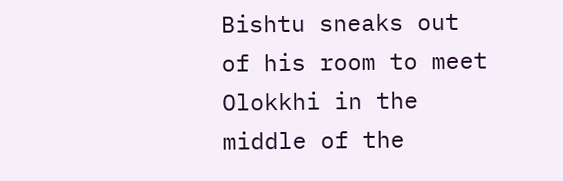Bishtu sneaks out of his room to meet Olokkhi in the middle of the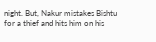night. But, Nakur mistakes Bishtu for a thief and hits him on his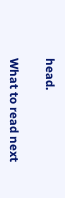head.

What to read next